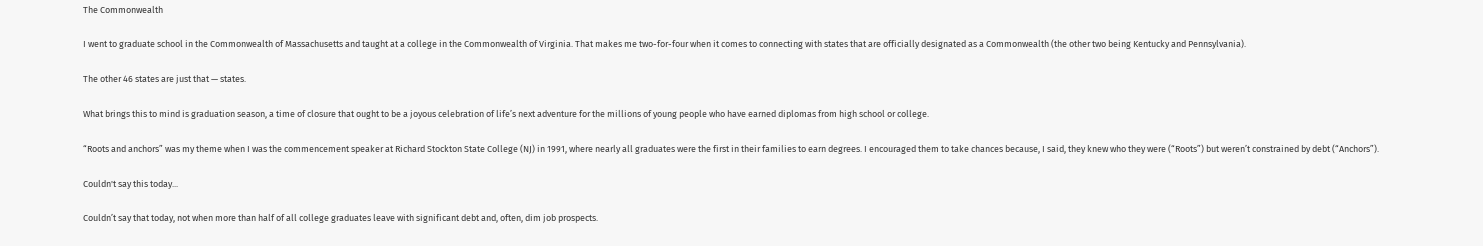The Commonwealth

I went to graduate school in the Commonwealth of Massachusetts and taught at a college in the Commonwealth of Virginia. That makes me two-for-four when it comes to connecting with states that are officially designated as a Commonwealth (the other two being Kentucky and Pennsylvania).

The other 46 states are just that — states.

What brings this to mind is graduation season, a time of closure that ought to be a joyous celebration of life’s next adventure for the millions of young people who have earned diplomas from high school or college.

“Roots and anchors” was my theme when I was the commencement speaker at Richard Stockton State College (NJ) in 1991, where nearly all graduates were the first in their families to earn degrees. I encouraged them to take chances because, I said, they knew who they were (“Roots”) but weren’t constrained by debt (“Anchors”).

Couldn't say this today...

Couldn’t say that today, not when more than half of all college graduates leave with significant debt and, often, dim job prospects.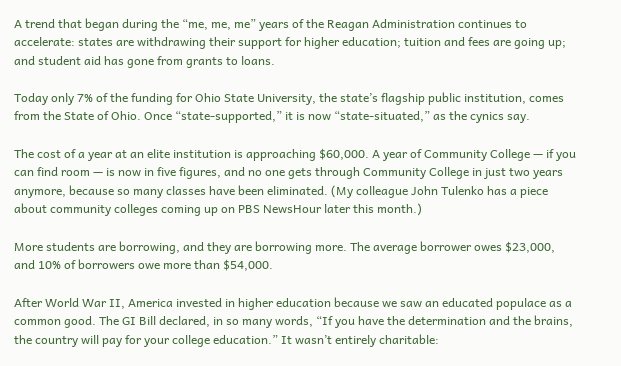A trend that began during the “me, me, me” years of the Reagan Administration continues to accelerate: states are withdrawing their support for higher education; tuition and fees are going up; and student aid has gone from grants to loans.

Today only 7% of the funding for Ohio State University, the state’s flagship public institution, comes from the State of Ohio. Once “state-supported,” it is now “state-situated,” as the cynics say.

The cost of a year at an elite institution is approaching $60,000. A year of Community College — if you can find room — is now in five figures, and no one gets through Community College in just two years anymore, because so many classes have been eliminated. (My colleague John Tulenko has a piece about community colleges coming up on PBS NewsHour later this month.)

More students are borrowing, and they are borrowing more. The average borrower owes $23,000, and 10% of borrowers owe more than $54,000.

After World War II, America invested in higher education because we saw an educated populace as a common good. The GI Bill declared, in so many words, “If you have the determination and the brains, the country will pay for your college education.” It wasn’t entirely charitable: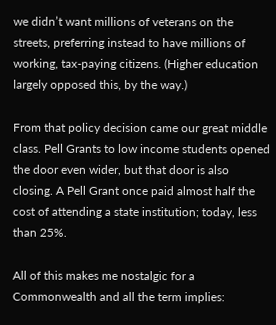we didn’t want millions of veterans on the streets, preferring instead to have millions of working, tax-paying citizens. (Higher education largely opposed this, by the way.)

From that policy decision came our great middle class. Pell Grants to low income students opened the door even wider, but that door is also closing. A Pell Grant once paid almost half the cost of attending a state institution; today, less than 25%.

All of this makes me nostalgic for a Commonwealth and all the term implies: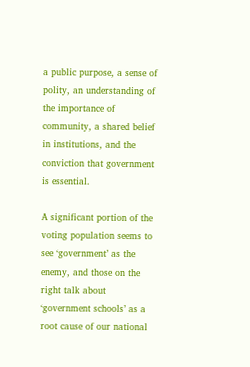a public purpose, a sense of polity, an understanding of the importance of community, a shared belief in institutions, and the conviction that government is essential.

A significant portion of the voting population seems to see ‘government’ as the enemy, and those on the right talk about ‘government schools’ as a root cause of our national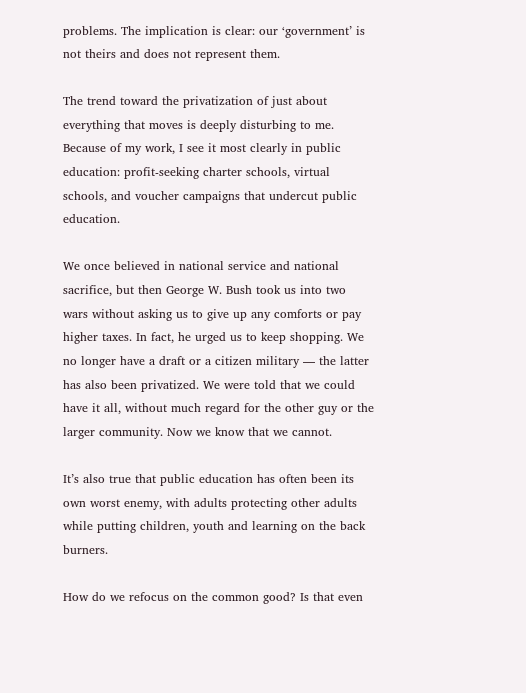problems. The implication is clear: our ‘government’ is not theirs and does not represent them.

The trend toward the privatization of just about everything that moves is deeply disturbing to me. Because of my work, I see it most clearly in public education: profit-seeking charter schools, virtual schools, and voucher campaigns that undercut public education.

We once believed in national service and national sacrifice, but then George W. Bush took us into two wars without asking us to give up any comforts or pay higher taxes. In fact, he urged us to keep shopping. We no longer have a draft or a citizen military — the latter has also been privatized. We were told that we could have it all, without much regard for the other guy or the larger community. Now we know that we cannot.

It’s also true that public education has often been its own worst enemy, with adults protecting other adults while putting children, youth and learning on the back burners.

How do we refocus on the common good? Is that even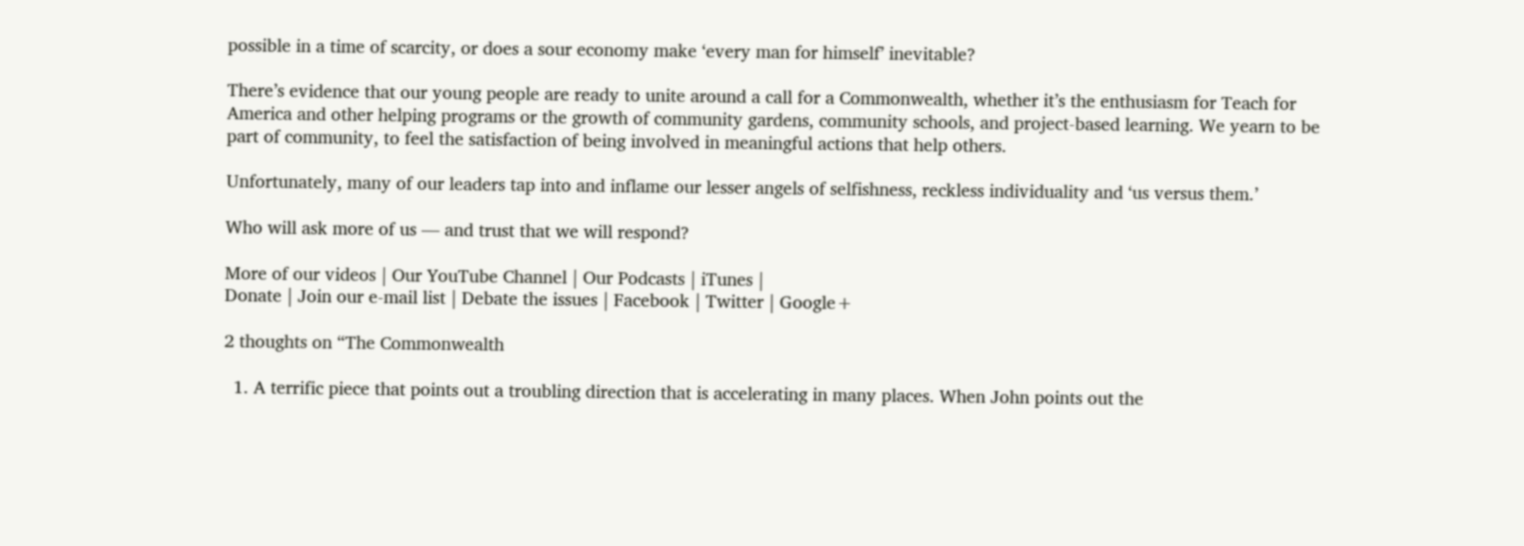possible in a time of scarcity, or does a sour economy make ‘every man for himself’ inevitable?

There’s evidence that our young people are ready to unite around a call for a Commonwealth, whether it’s the enthusiasm for Teach for America and other helping programs or the growth of community gardens, community schools, and project-based learning. We yearn to be part of community, to feel the satisfaction of being involved in meaningful actions that help others.

Unfortunately, many of our leaders tap into and inflame our lesser angels of selfishness, reckless individuality and ‘us versus them.’

Who will ask more of us — and trust that we will respond?

More of our videos | Our YouTube Channel | Our Podcasts | iTunes |
Donate | Join our e-mail list | Debate the issues | Facebook | Twitter | Google+

2 thoughts on “The Commonwealth

  1. A terrific piece that points out a troubling direction that is accelerating in many places. When John points out the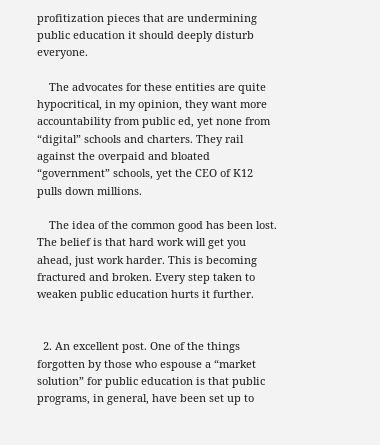profitization pieces that are undermining public education it should deeply disturb everyone.

    The advocates for these entities are quite hypocritical, in my opinion, they want more accountability from public ed, yet none from “digital” schools and charters. They rail against the overpaid and bloated “government” schools, yet the CEO of K12 pulls down millions.

    The idea of the common good has been lost. The belief is that hard work will get you ahead, just work harder. This is becoming fractured and broken. Every step taken to weaken public education hurts it further.


  2. An excellent post. One of the things forgotten by those who espouse a “market solution” for public education is that public programs, in general, have been set up to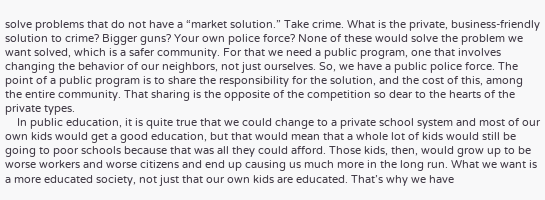solve problems that do not have a “market solution.” Take crime. What is the private, business-friendly solution to crime? Bigger guns? Your own police force? None of these would solve the problem we want solved, which is a safer community. For that we need a public program, one that involves changing the behavior of our neighbors, not just ourselves. So, we have a public police force. The point of a public program is to share the responsibility for the solution, and the cost of this, among the entire community. That sharing is the opposite of the competition so dear to the hearts of the private types.
    In public education, it is quite true that we could change to a private school system and most of our own kids would get a good education, but that would mean that a whole lot of kids would still be going to poor schools because that was all they could afford. Those kids, then, would grow up to be worse workers and worse citizens and end up causing us much more in the long run. What we want is a more educated society, not just that our own kids are educated. That’s why we have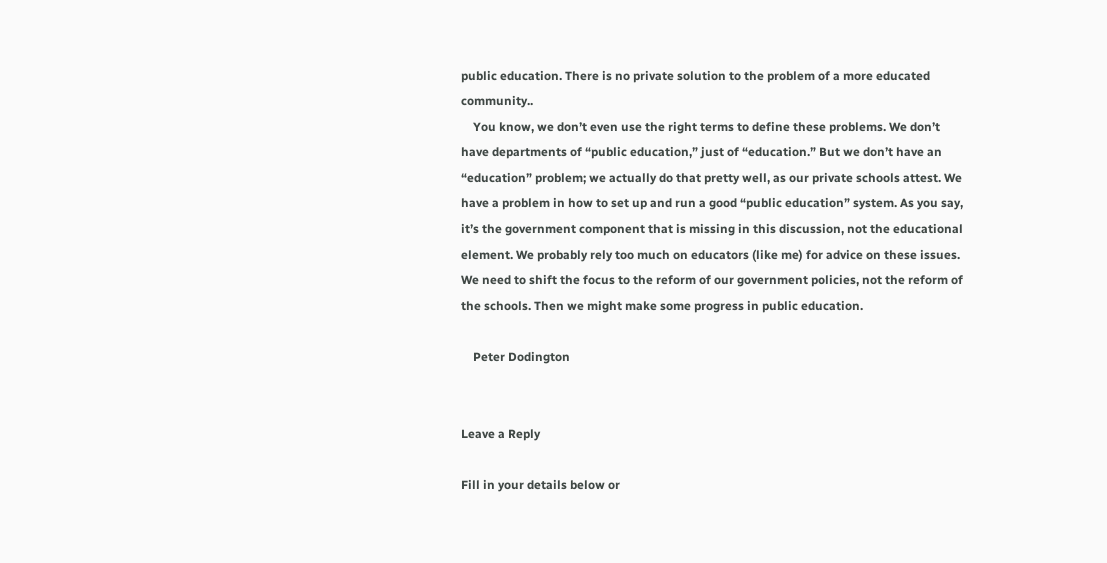public education. There is no private solution to the problem of a more educated community..
    You know, we don’t even use the right terms to define these problems. We don’t have departments of “public education,” just of “education.” But we don’t have an “education” problem; we actually do that pretty well, as our private schools attest. We have a problem in how to set up and run a good “public education” system. As you say, it’s the government component that is missing in this discussion, not the educational element. We probably rely too much on educators (like me) for advice on these issues. We need to shift the focus to the reform of our government policies, not the reform of the schools. Then we might make some progress in public education.

    Peter Dodington


Leave a Reply

Fill in your details below or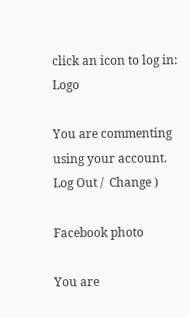click an icon to log in: Logo

You are commenting using your account. Log Out /  Change )

Facebook photo

You are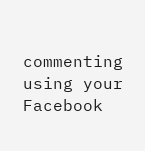commenting using your Facebook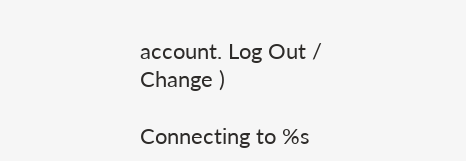account. Log Out /  Change )

Connecting to %s